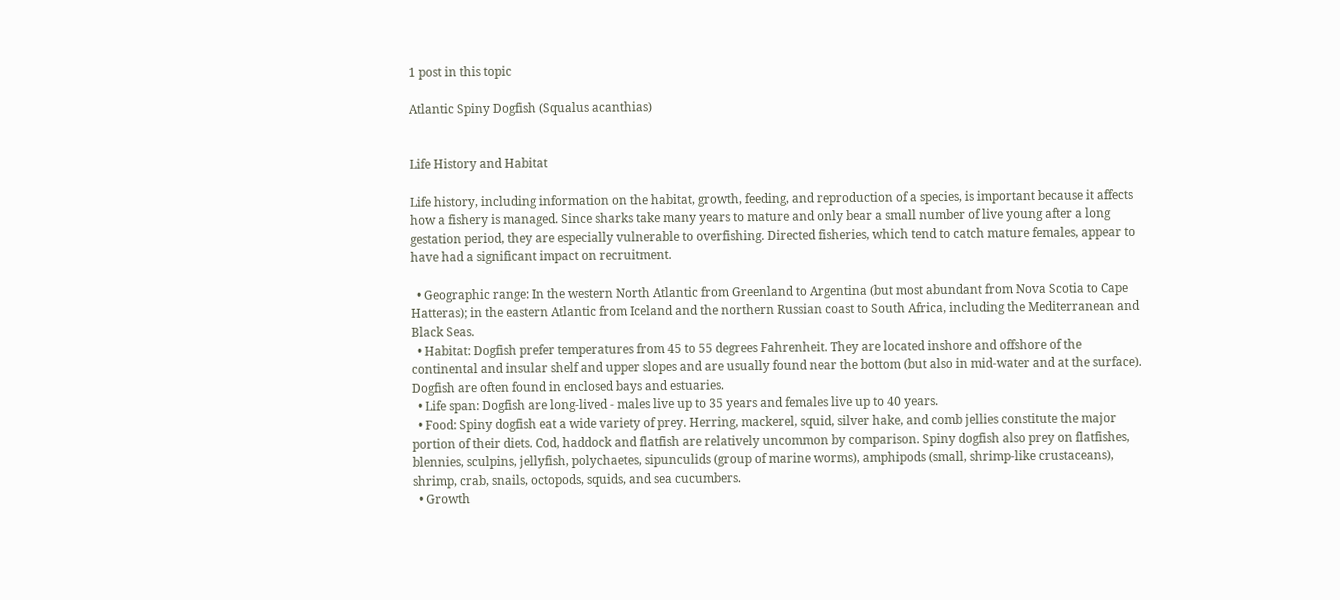1 post in this topic

Atlantic Spiny Dogfish (Squalus acanthias)


Life History and Habitat

Life history, including information on the habitat, growth, feeding, and reproduction of a species, is important because it affects how a fishery is managed. Since sharks take many years to mature and only bear a small number of live young after a long gestation period, they are especially vulnerable to overfishing. Directed fisheries, which tend to catch mature females, appear to have had a significant impact on recruitment.

  • Geographic range: In the western North Atlantic from Greenland to Argentina (but most abundant from Nova Scotia to Cape Hatteras); in the eastern Atlantic from Iceland and the northern Russian coast to South Africa, including the Mediterranean and Black Seas.
  • Habitat: Dogfish prefer temperatures from 45 to 55 degrees Fahrenheit. They are located inshore and offshore of the continental and insular shelf and upper slopes and are usually found near the bottom (but also in mid-water and at the surface). Dogfish are often found in enclosed bays and estuaries.
  • Life span: Dogfish are long-lived - males live up to 35 years and females live up to 40 years.
  • Food: Spiny dogfish eat a wide variety of prey. Herring, mackerel, squid, silver hake, and comb jellies constitute the major portion of their diets. Cod, haddock and flatfish are relatively uncommon by comparison. Spiny dogfish also prey on flatfishes, blennies, sculpins, jellyfish, polychaetes, sipunculids (group of marine worms), amphipods (small, shrimp-like crustaceans), shrimp, crab, snails, octopods, squids, and sea cucumbers.
  • Growth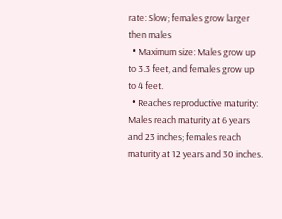rate: Slow; females grow larger then males
  • Maximum size: Males grow up to 3.3 feet, and females grow up to 4 feet.
  • Reaches reproductive maturity: Males reach maturity at 6 years and 23 inches; females reach maturity at 12 years and 30 inches.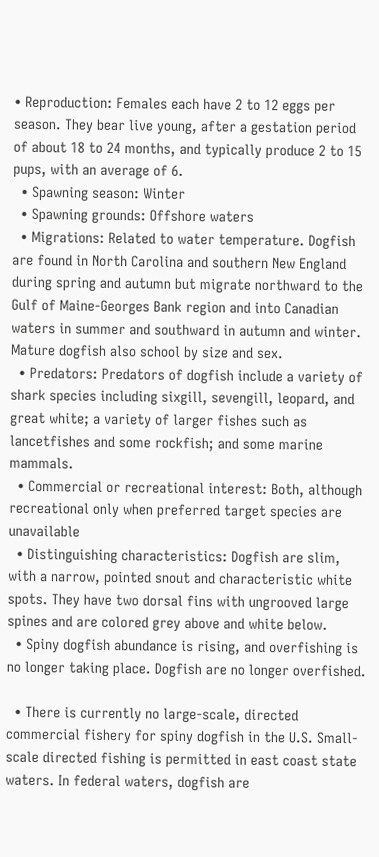• Reproduction: Females each have 2 to 12 eggs per season. They bear live young, after a gestation period of about 18 to 24 months, and typically produce 2 to 15 pups, with an average of 6.
  • Spawning season: Winter
  • Spawning grounds: Offshore waters
  • Migrations: Related to water temperature. Dogfish are found in North Carolina and southern New England during spring and autumn but migrate northward to the Gulf of Maine-Georges Bank region and into Canadian waters in summer and southward in autumn and winter. Mature dogfish also school by size and sex.
  • Predators: Predators of dogfish include a variety of shark species including sixgill, sevengill, leopard, and great white; a variety of larger fishes such as lancetfishes and some rockfish; and some marine mammals.
  • Commercial or recreational interest: Both, although recreational only when preferred target species are unavailable
  • Distinguishing characteristics: Dogfish are slim, with a narrow, pointed snout and characteristic white spots. They have two dorsal fins with ungrooved large spines and are colored grey above and white below.
  • Spiny dogfish abundance is rising, and overfishing is no longer taking place. Dogfish are no longer overfished.

  • There is currently no large-scale, directed commercial fishery for spiny dogfish in the U.S. Small-scale directed fishing is permitted in east coast state waters. In federal waters, dogfish are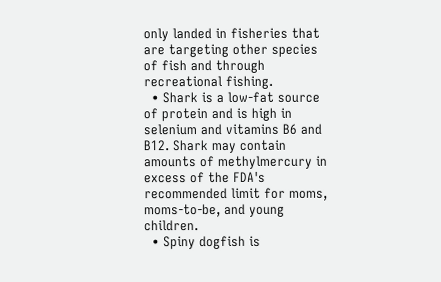only landed in fisheries that are targeting other species of fish and through recreational fishing.
  • Shark is a low-fat source of protein and is high in selenium and vitamins B6 and B12. Shark may contain amounts of methylmercury in excess of the FDA's recommended limit for moms, moms-to-be, and young children.
  • Spiny dogfish is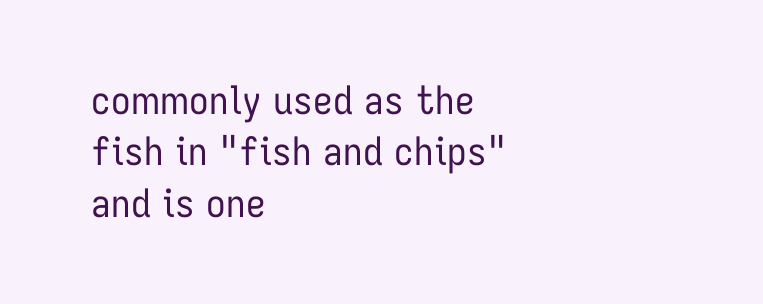commonly used as the fish in "fish and chips" and is one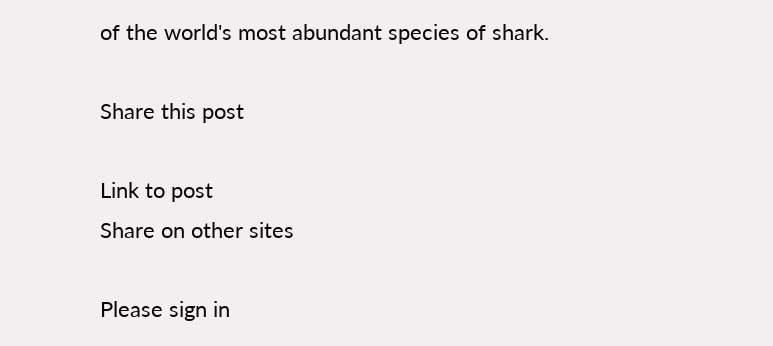of the world's most abundant species of shark.

Share this post

Link to post
Share on other sites

Please sign in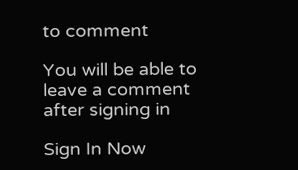to comment

You will be able to leave a comment after signing in

Sign In Now